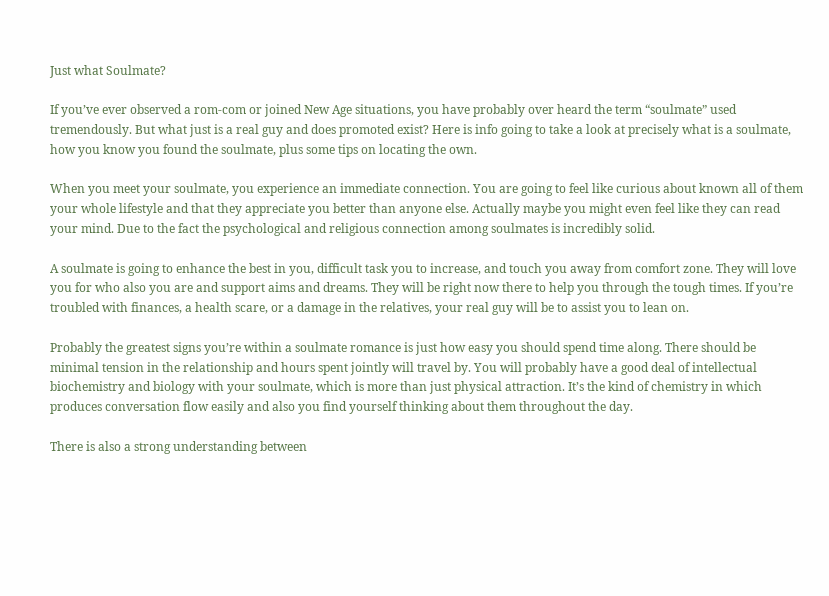Just what Soulmate?

If you’ve ever observed a rom-com or joined New Age situations, you have probably over heard the term “soulmate” used tremendously. But what just is a real guy and does promoted exist? Here is info going to take a look at precisely what is a soulmate, how you know you found the soulmate, plus some tips on locating the own.

When you meet your soulmate, you experience an immediate connection. You are going to feel like curious about known all of them your whole lifestyle and that they appreciate you better than anyone else. Actually maybe you might even feel like they can read your mind. Due to the fact the psychological and religious connection among soulmates is incredibly solid.

A soulmate is going to enhance the best in you, difficult task you to increase, and touch you away from comfort zone. They will love you for who also you are and support aims and dreams. They will be right now there to help you through the tough times. If you’re troubled with finances, a health scare, or a damage in the relatives, your real guy will be to assist you to lean on.

Probably the greatest signs you’re within a soulmate romance is just how easy you should spend time along. There should be minimal tension in the relationship and hours spent jointly will travel by. You will probably have a good deal of intellectual biochemistry and biology with your soulmate, which is more than just physical attraction. It’s the kind of chemistry in which produces conversation flow easily and also you find yourself thinking about them throughout the day.

There is also a strong understanding between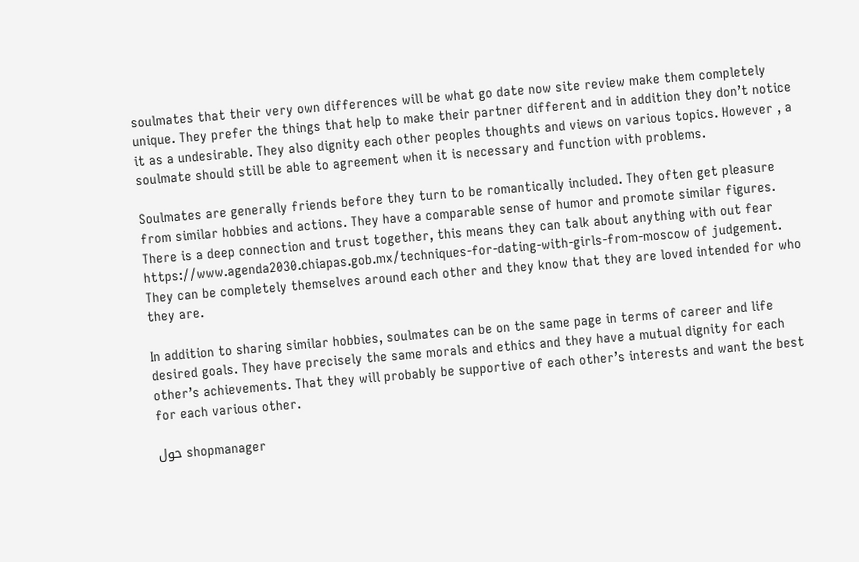soulmates that their very own differences will be what go date now site review make them completely unique. They prefer the things that help to make their partner different and in addition they don’t notice it as a undesirable. They also dignity each other peoples thoughts and views on various topics. However , a soulmate should still be able to agreement when it is necessary and function with problems.

Soulmates are generally friends before they turn to be romantically included. They often get pleasure from similar hobbies and actions. They have a comparable sense of humor and promote similar figures. There is a deep connection and trust together, this means they can talk about anything with out fear https://www.agenda2030.chiapas.gob.mx/techniques-for-dating-with-girls-from-moscow of judgement. They can be completely themselves around each other and they know that they are loved intended for who they are.

In addition to sharing similar hobbies, soulmates can be on the same page in terms of career and life desired goals. They have precisely the same morals and ethics and they have a mutual dignity for each other’s achievements. That they will probably be supportive of each other’s interests and want the best for each various other.

حول shopmanager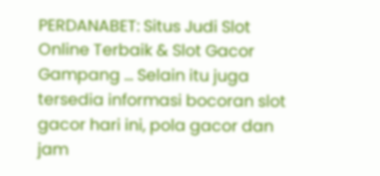PERDANABET: Situs Judi Slot Online Terbaik & Slot Gacor Gampang ... Selain itu juga tersedia informasi bocoran slot gacor hari ini, pola gacor dan jam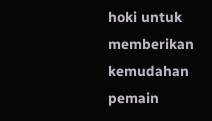hoki untuk memberikan kemudahan pemain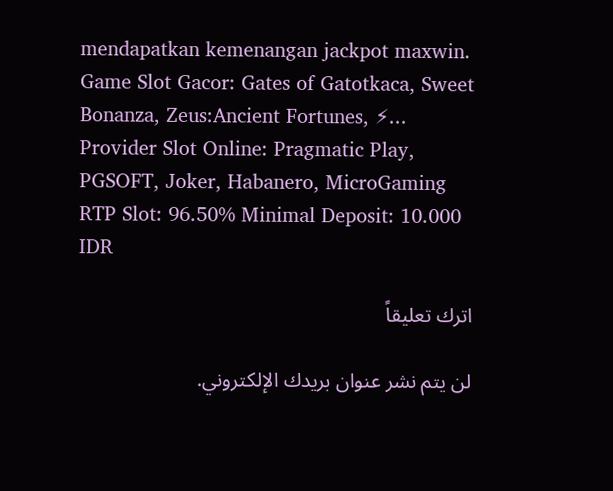mendapatkan kemenangan jackpot maxwin. Game Slot Gacor: Gates of Gatotkaca, Sweet Bonanza, Zeus:Ancient Fortunes, ⚡... Provider Slot Online: Pragmatic Play, PGSOFT, Joker, Habanero, MicroGaming RTP Slot: 96.50% Minimal Deposit: 10.000 IDR

اترك تعليقاً

لن يتم نشر عنوان بريدك الإلكتروني.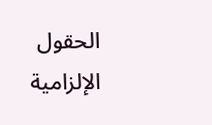الحقول الإلزامية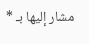مشار إليها بـ *